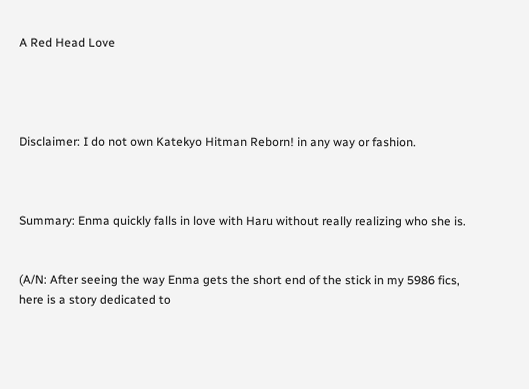A Red Head Love




Disclaimer: I do not own Katekyo Hitman Reborn! in any way or fashion.



Summary: Enma quickly falls in love with Haru without really realizing who she is.


(A/N: After seeing the way Enma gets the short end of the stick in my 5986 fics, here is a story dedicated to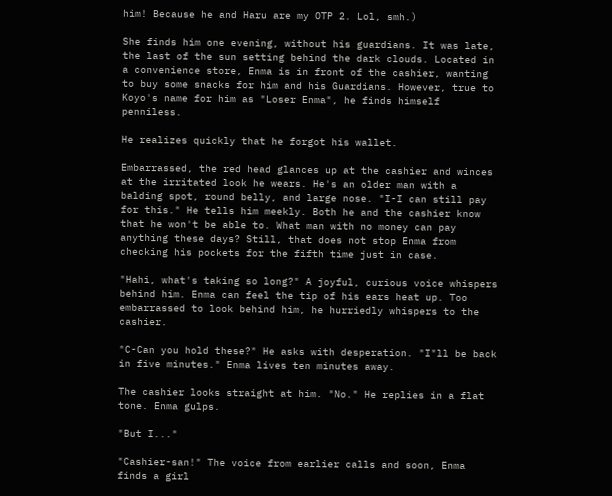him! Because he and Haru are my OTP 2. Lol, smh.)

She finds him one evening, without his guardians. It was late, the last of the sun setting behind the dark clouds. Located in a convenience store, Enma is in front of the cashier, wanting to buy some snacks for him and his Guardians. However, true to Koyo's name for him as "Loser Enma", he finds himself penniless.

He realizes quickly that he forgot his wallet.

Embarrassed, the red head glances up at the cashier and winces at the irritated look he wears. He's an older man with a balding spot, round belly, and large nose. "I-I can still pay for this." He tells him meekly. Both he and the cashier know that he won't be able to. What man with no money can pay anything these days? Still, that does not stop Enma from checking his pockets for the fifth time just in case.

"Hahi, what's taking so long?" A joyful, curious voice whispers behind him. Enma can feel the tip of his ears heat up. Too embarrassed to look behind him, he hurriedly whispers to the cashier.

"C-Can you hold these?" He asks with desperation. "I"ll be back in five minutes." Enma lives ten minutes away.

The cashier looks straight at him. "No." He replies in a flat tone. Enma gulps.

"But I..."

"Cashier-san!" The voice from earlier calls and soon, Enma finds a girl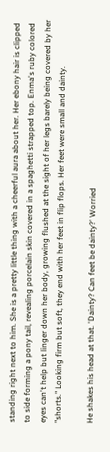standing right next to him. She is a pretty little thing with a cheerful aura about her. Her ebony hair is clipped to side forming a pony tail, revealing porcelain skin covered in a spaghetti strapped top. Enma's ruby colored eyes can't help but linger down her body, growing flushed at the sight of her legs barely being covered by her "shorts." Looking firm but soft, they end with her feet in flip flops. Her feet were small and dainty.

He shakes his head at that. 'Dainty? Can feet be dainty?' Worried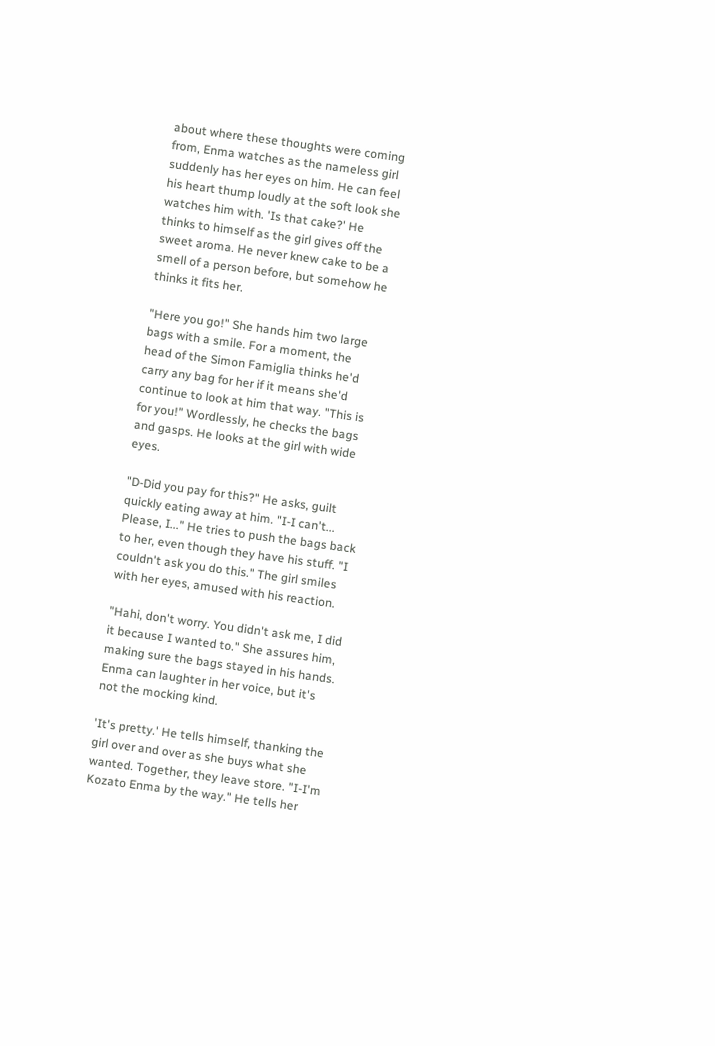about where these thoughts were coming from, Enma watches as the nameless girl suddenly has her eyes on him. He can feel his heart thump loudly at the soft look she watches him with. 'Is that cake?' He thinks to himself as the girl gives off the sweet aroma. He never knew cake to be a smell of a person before, but somehow he thinks it fits her.

"Here you go!" She hands him two large bags with a smile. For a moment, the head of the Simon Famiglia thinks he'd carry any bag for her if it means she'd continue to look at him that way. "This is for you!" Wordlessly, he checks the bags and gasps. He looks at the girl with wide eyes.

"D-Did you pay for this?" He asks, guilt quickly eating away at him. "I-I can't... Please, I..." He tries to push the bags back to her, even though they have his stuff. "I couldn't ask you do this." The girl smiles with her eyes, amused with his reaction.

"Hahi, don't worry. You didn't ask me, I did it because I wanted to." She assures him, making sure the bags stayed in his hands. Enma can laughter in her voice, but it's not the mocking kind.

'It's pretty.' He tells himself, thanking the girl over and over as she buys what she wanted. Together, they leave store. "I-I'm Kozato Enma by the way." He tells her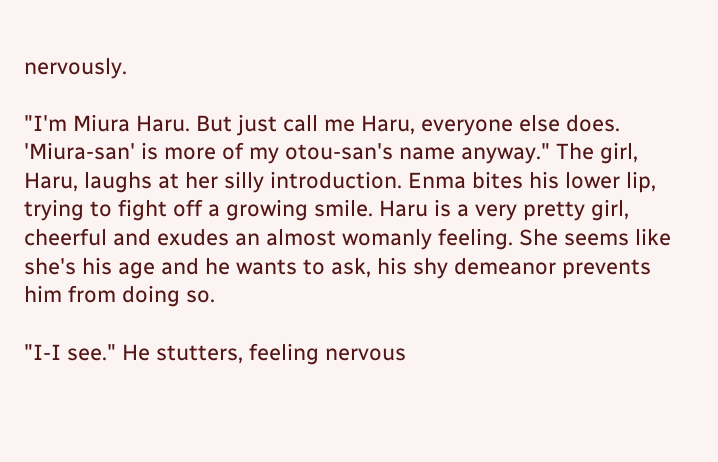nervously.

"I'm Miura Haru. But just call me Haru, everyone else does. 'Miura-san' is more of my otou-san's name anyway." The girl, Haru, laughs at her silly introduction. Enma bites his lower lip, trying to fight off a growing smile. Haru is a very pretty girl, cheerful and exudes an almost womanly feeling. She seems like she's his age and he wants to ask, his shy demeanor prevents him from doing so.

"I-I see." He stutters, feeling nervous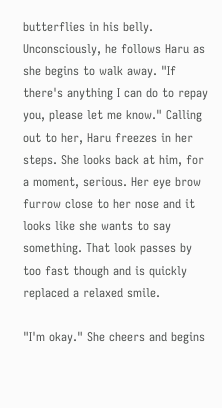butterflies in his belly. Unconsciously, he follows Haru as she begins to walk away. "If there's anything I can do to repay you, please let me know." Calling out to her, Haru freezes in her steps. She looks back at him, for a moment, serious. Her eye brow furrow close to her nose and it looks like she wants to say something. That look passes by too fast though and is quickly replaced a relaxed smile.

"I'm okay." She cheers and begins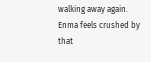walking away again. Enma feels crushed by that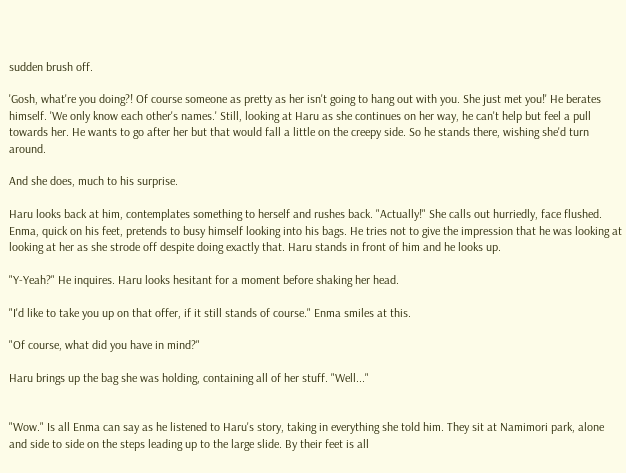sudden brush off.

'Gosh, what're you doing?! Of course someone as pretty as her isn't going to hang out with you. She just met you!' He berates himself. 'We only know each other's names.' Still, looking at Haru as she continues on her way, he can't help but feel a pull towards her. He wants to go after her but that would fall a little on the creepy side. So he stands there, wishing she'd turn around.

And she does, much to his surprise.

Haru looks back at him, contemplates something to herself and rushes back. "Actually!" She calls out hurriedly, face flushed. Enma, quick on his feet, pretends to busy himself looking into his bags. He tries not to give the impression that he was looking at looking at her as she strode off despite doing exactly that. Haru stands in front of him and he looks up.

"Y-Yeah?" He inquires. Haru looks hesitant for a moment before shaking her head.

"I'd like to take you up on that offer, if it still stands of course." Enma smiles at this.

"Of course, what did you have in mind?"

Haru brings up the bag she was holding, containing all of her stuff. "Well..."


"Wow." Is all Enma can say as he listened to Haru's story, taking in everything she told him. They sit at Namimori park, alone and side to side on the steps leading up to the large slide. By their feet is all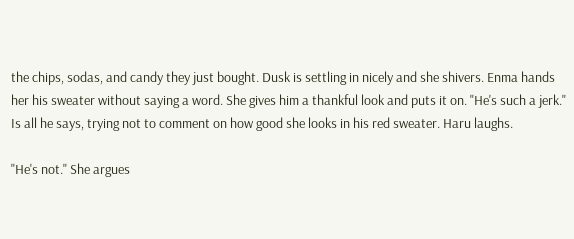the chips, sodas, and candy they just bought. Dusk is settling in nicely and she shivers. Enma hands her his sweater without saying a word. She gives him a thankful look and puts it on. "He's such a jerk." Is all he says, trying not to comment on how good she looks in his red sweater. Haru laughs.

"He's not." She argues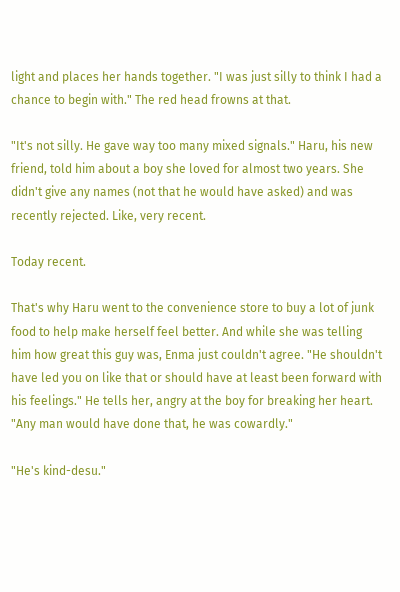light and places her hands together. "I was just silly to think I had a chance to begin with." The red head frowns at that.

"It's not silly. He gave way too many mixed signals." Haru, his new friend, told him about a boy she loved for almost two years. She didn't give any names (not that he would have asked) and was recently rejected. Like, very recent.

Today recent.

That's why Haru went to the convenience store to buy a lot of junk food to help make herself feel better. And while she was telling him how great this guy was, Enma just couldn't agree. "He shouldn't have led you on like that or should have at least been forward with his feelings." He tells her, angry at the boy for breaking her heart. "Any man would have done that, he was cowardly."

"He's kind-desu."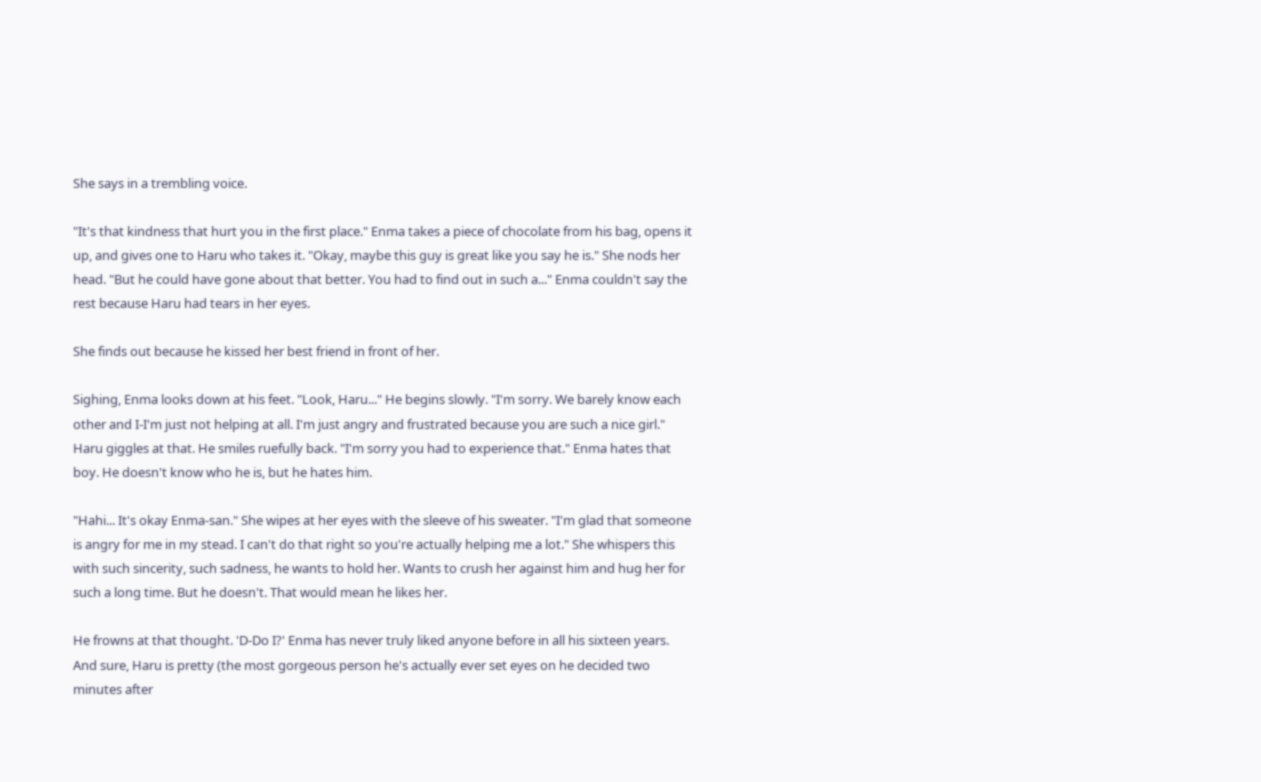She says in a trembling voice.

"It's that kindness that hurt you in the first place." Enma takes a piece of chocolate from his bag, opens it up, and gives one to Haru who takes it. "Okay, maybe this guy is great like you say he is." She nods her head. "But he could have gone about that better. You had to find out in such a..." Enma couldn't say the rest because Haru had tears in her eyes.

She finds out because he kissed her best friend in front of her.

Sighing, Enma looks down at his feet. "Look, Haru..." He begins slowly. "I'm sorry. We barely know each other and I-I'm just not helping at all. I'm just angry and frustrated because you are such a nice girl." Haru giggles at that. He smiles ruefully back. "I'm sorry you had to experience that." Enma hates that boy. He doesn't know who he is, but he hates him.

"Hahi... It's okay Enma-san." She wipes at her eyes with the sleeve of his sweater. "I'm glad that someone is angry for me in my stead. I can't do that right so you're actually helping me a lot." She whispers this with such sincerity, such sadness, he wants to hold her. Wants to crush her against him and hug her for such a long time. But he doesn't. That would mean he likes her.

He frowns at that thought. 'D-Do I?' Enma has never truly liked anyone before in all his sixteen years. And sure, Haru is pretty (the most gorgeous person he's actually ever set eyes on he decided two minutes after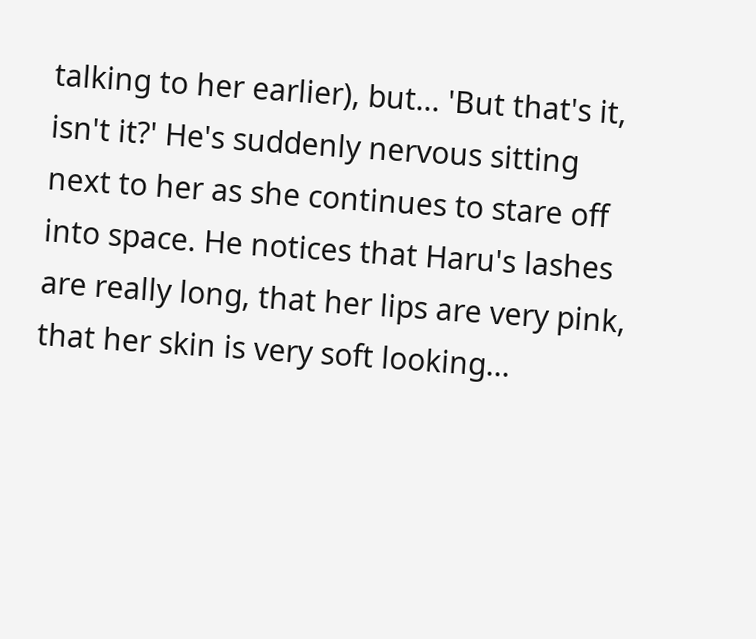talking to her earlier), but... 'But that's it, isn't it?' He's suddenly nervous sitting next to her as she continues to stare off into space. He notices that Haru's lashes are really long, that her lips are very pink, that her skin is very soft looking...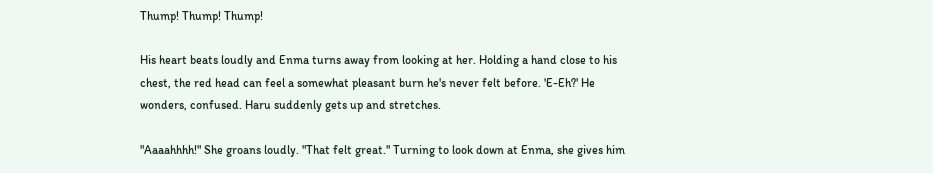Thump! Thump! Thump!

His heart beats loudly and Enma turns away from looking at her. Holding a hand close to his chest, the red head can feel a somewhat pleasant burn he's never felt before. 'E-Eh?' He wonders, confused. Haru suddenly gets up and stretches.

"Aaaahhhh!" She groans loudly. "That felt great." Turning to look down at Enma, she gives him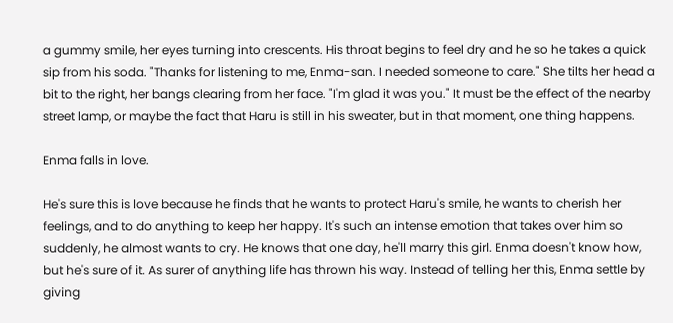a gummy smile, her eyes turning into crescents. His throat begins to feel dry and he so he takes a quick sip from his soda. "Thanks for listening to me, Enma-san. I needed someone to care." She tilts her head a bit to the right, her bangs clearing from her face. "I'm glad it was you." It must be the effect of the nearby street lamp, or maybe the fact that Haru is still in his sweater, but in that moment, one thing happens.

Enma falls in love.

He's sure this is love because he finds that he wants to protect Haru's smile, he wants to cherish her feelings, and to do anything to keep her happy. It's such an intense emotion that takes over him so suddenly, he almost wants to cry. He knows that one day, he'll marry this girl. Enma doesn't know how, but he's sure of it. As surer of anything life has thrown his way. Instead of telling her this, Enma settle by giving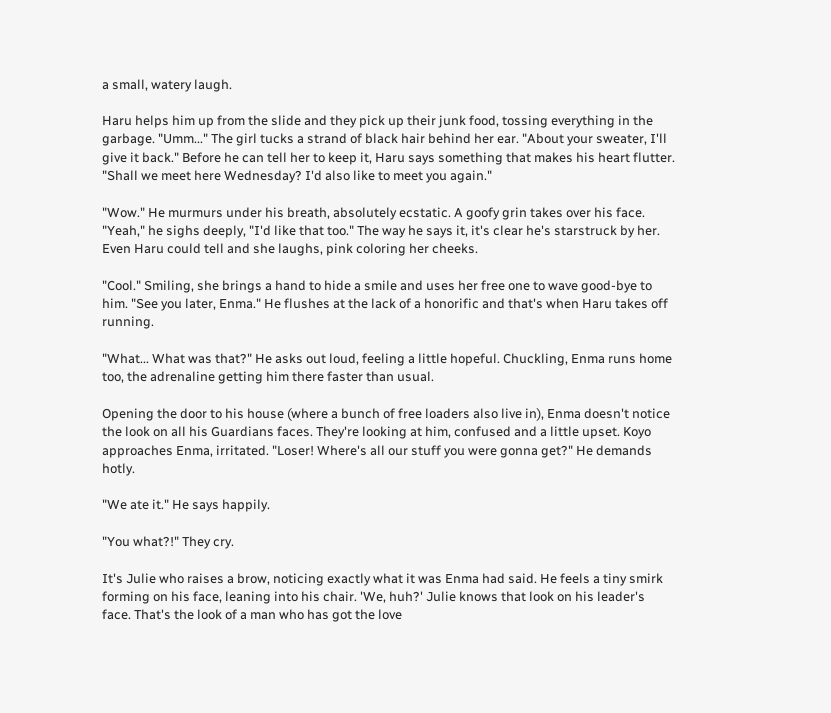a small, watery laugh.

Haru helps him up from the slide and they pick up their junk food, tossing everything in the garbage. "Umm..." The girl tucks a strand of black hair behind her ear. "About your sweater, I'll give it back." Before he can tell her to keep it, Haru says something that makes his heart flutter. "Shall we meet here Wednesday? I'd also like to meet you again."

"Wow." He murmurs under his breath, absolutely ecstatic. A goofy grin takes over his face. "Yeah," he sighs deeply, "I'd like that too." The way he says it, it's clear he's starstruck by her. Even Haru could tell and she laughs, pink coloring her cheeks.

"Cool." Smiling, she brings a hand to hide a smile and uses her free one to wave good-bye to him. "See you later, Enma." He flushes at the lack of a honorific and that's when Haru takes off running.

"What... What was that?" He asks out loud, feeling a little hopeful. Chuckling, Enma runs home too, the adrenaline getting him there faster than usual.

Opening the door to his house (where a bunch of free loaders also live in), Enma doesn't notice the look on all his Guardians faces. They're looking at him, confused and a little upset. Koyo approaches Enma, irritated. "Loser! Where's all our stuff you were gonna get?" He demands hotly.

"We ate it." He says happily.

"You what?!" They cry.

It's Julie who raises a brow, noticing exactly what it was Enma had said. He feels a tiny smirk forming on his face, leaning into his chair. 'We, huh?' Julie knows that look on his leader's face. That's the look of a man who has got the love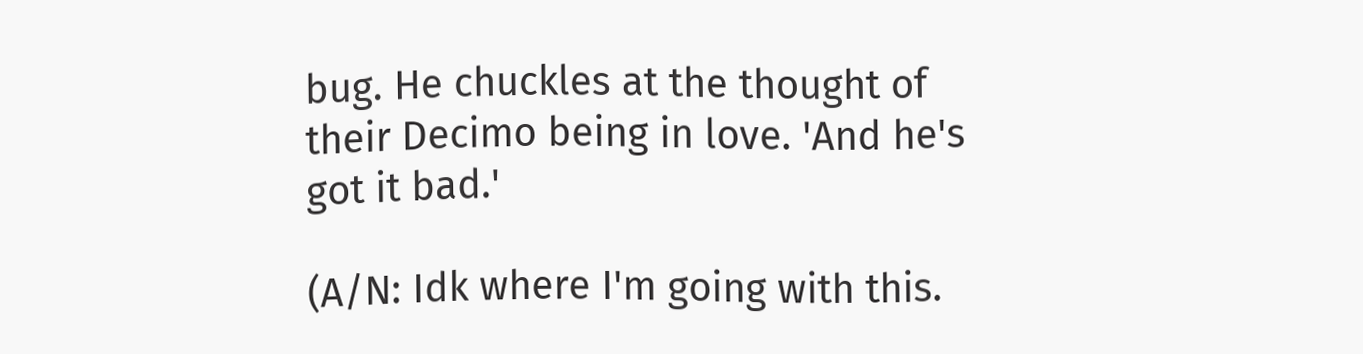bug. He chuckles at the thought of their Decimo being in love. 'And he's got it bad.'

(A/N: Idk where I'm going with this.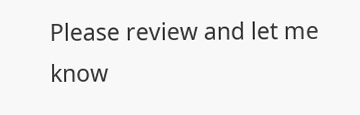Please review and let me know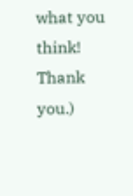what you think! Thank you.)